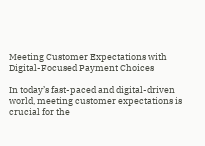Meeting Customer Expectations with Digital-Focused Payment Choices

In today’s fast-paced and digital-driven world, meeting customer expectations is crucial for the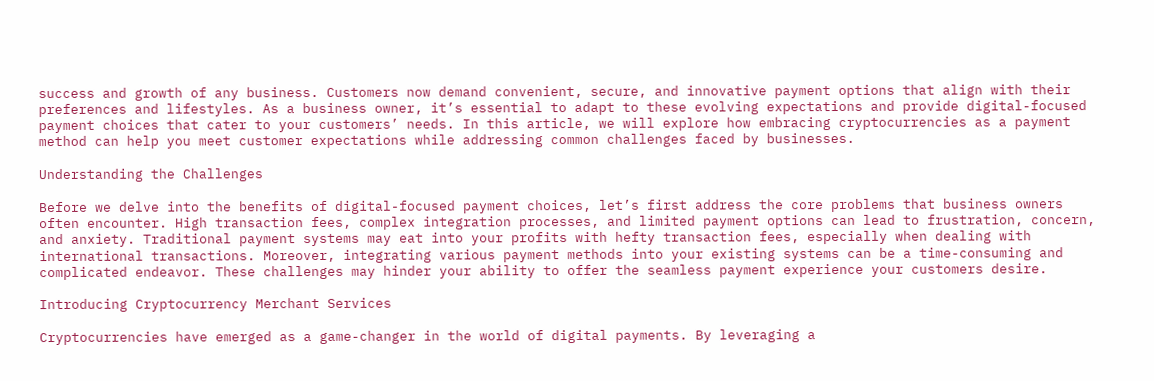success and growth of any business. Customers now demand convenient, secure, and innovative payment options that align with their preferences and lifestyles. As a business owner, it’s essential to adapt to these evolving expectations and provide digital-focused payment choices that cater to your customers’ needs. In this article, we will explore how embracing cryptocurrencies as a payment method can help you meet customer expectations while addressing common challenges faced by businesses.

Understanding the Challenges

Before we delve into the benefits of digital-focused payment choices, let’s first address the core problems that business owners often encounter. High transaction fees, complex integration processes, and limited payment options can lead to frustration, concern, and anxiety. Traditional payment systems may eat into your profits with hefty transaction fees, especially when dealing with international transactions. Moreover, integrating various payment methods into your existing systems can be a time-consuming and complicated endeavor. These challenges may hinder your ability to offer the seamless payment experience your customers desire.

Introducing Cryptocurrency Merchant Services

Cryptocurrencies have emerged as a game-changer in the world of digital payments. By leveraging a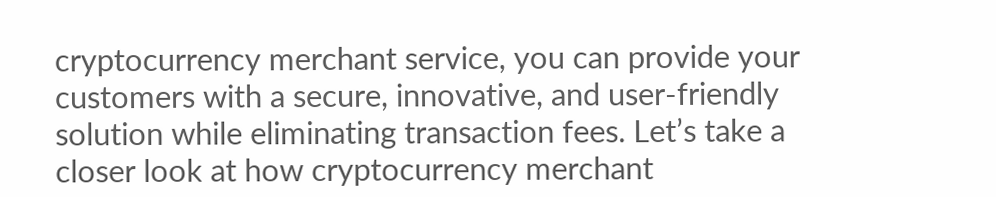cryptocurrency merchant service, you can provide your customers with a secure, innovative, and user-friendly solution while eliminating transaction fees. Let’s take a closer look at how cryptocurrency merchant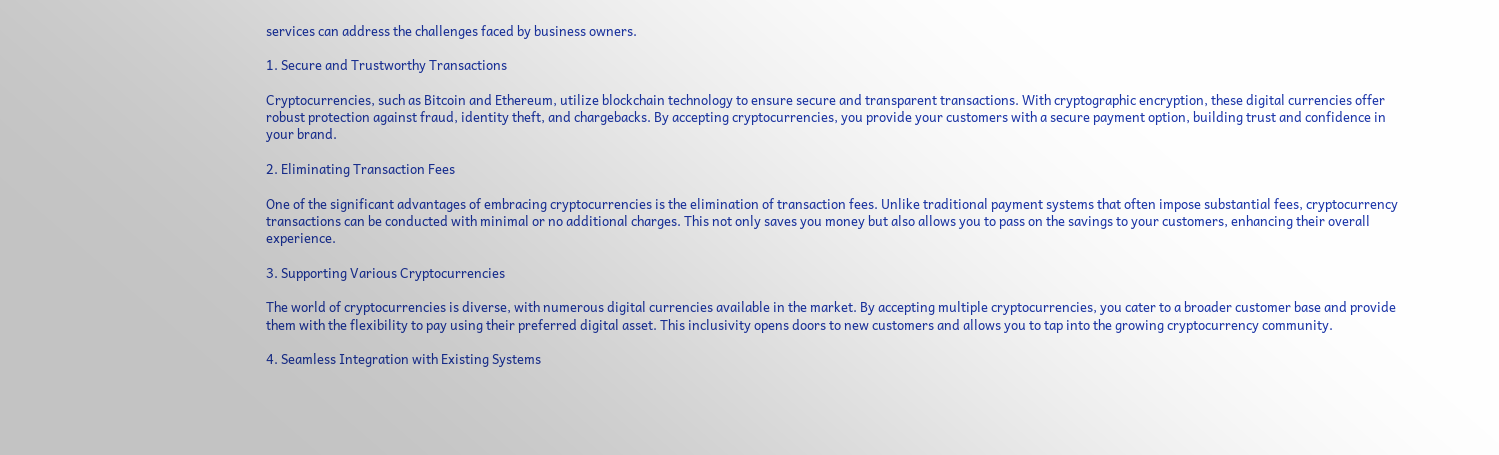services can address the challenges faced by business owners.

1. Secure and Trustworthy Transactions

Cryptocurrencies, such as Bitcoin and Ethereum, utilize blockchain technology to ensure secure and transparent transactions. With cryptographic encryption, these digital currencies offer robust protection against fraud, identity theft, and chargebacks. By accepting cryptocurrencies, you provide your customers with a secure payment option, building trust and confidence in your brand.

2. Eliminating Transaction Fees

One of the significant advantages of embracing cryptocurrencies is the elimination of transaction fees. Unlike traditional payment systems that often impose substantial fees, cryptocurrency transactions can be conducted with minimal or no additional charges. This not only saves you money but also allows you to pass on the savings to your customers, enhancing their overall experience.

3. Supporting Various Cryptocurrencies

The world of cryptocurrencies is diverse, with numerous digital currencies available in the market. By accepting multiple cryptocurrencies, you cater to a broader customer base and provide them with the flexibility to pay using their preferred digital asset. This inclusivity opens doors to new customers and allows you to tap into the growing cryptocurrency community.

4. Seamless Integration with Existing Systems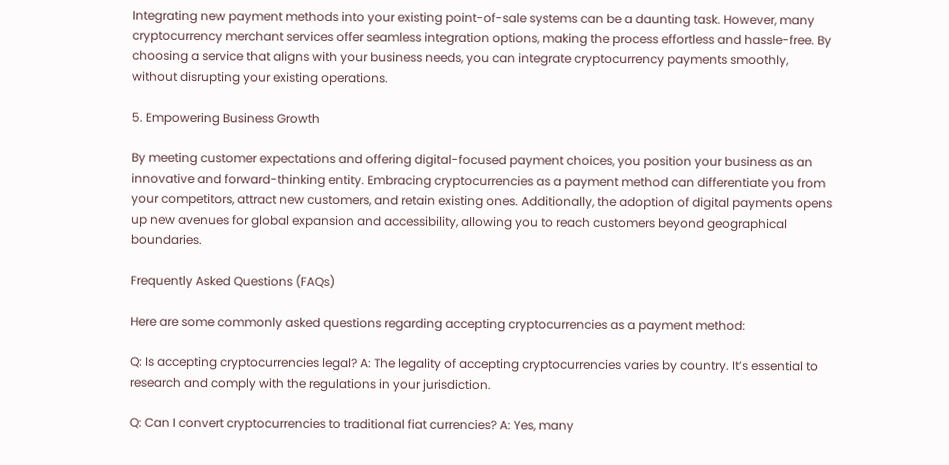Integrating new payment methods into your existing point-of-sale systems can be a daunting task. However, many cryptocurrency merchant services offer seamless integration options, making the process effortless and hassle-free. By choosing a service that aligns with your business needs, you can integrate cryptocurrency payments smoothly, without disrupting your existing operations.

5. Empowering Business Growth

By meeting customer expectations and offering digital-focused payment choices, you position your business as an innovative and forward-thinking entity. Embracing cryptocurrencies as a payment method can differentiate you from your competitors, attract new customers, and retain existing ones. Additionally, the adoption of digital payments opens up new avenues for global expansion and accessibility, allowing you to reach customers beyond geographical boundaries.

Frequently Asked Questions (FAQs)

Here are some commonly asked questions regarding accepting cryptocurrencies as a payment method:

Q: Is accepting cryptocurrencies legal? A: The legality of accepting cryptocurrencies varies by country. It’s essential to research and comply with the regulations in your jurisdiction.

Q: Can I convert cryptocurrencies to traditional fiat currencies? A: Yes, many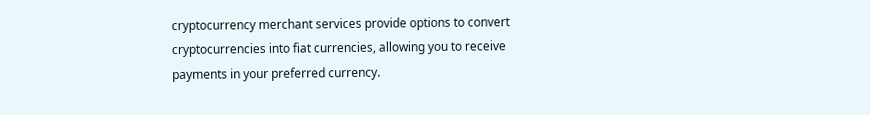cryptocurrency merchant services provide options to convert cryptocurrencies into fiat currencies, allowing you to receive payments in your preferred currency.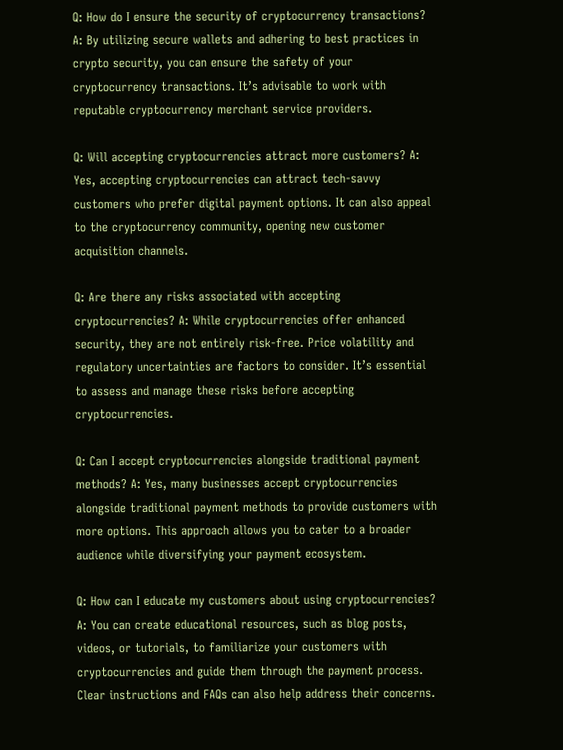Q: How do I ensure the security of cryptocurrency transactions? A: By utilizing secure wallets and adhering to best practices in crypto security, you can ensure the safety of your cryptocurrency transactions. It’s advisable to work with reputable cryptocurrency merchant service providers.

Q: Will accepting cryptocurrencies attract more customers? A: Yes, accepting cryptocurrencies can attract tech-savvy customers who prefer digital payment options. It can also appeal to the cryptocurrency community, opening new customer acquisition channels.

Q: Are there any risks associated with accepting cryptocurrencies? A: While cryptocurrencies offer enhanced security, they are not entirely risk-free. Price volatility and regulatory uncertainties are factors to consider. It’s essential to assess and manage these risks before accepting cryptocurrencies.

Q: Can I accept cryptocurrencies alongside traditional payment methods? A: Yes, many businesses accept cryptocurrencies alongside traditional payment methods to provide customers with more options. This approach allows you to cater to a broader audience while diversifying your payment ecosystem.

Q: How can I educate my customers about using cryptocurrencies? A: You can create educational resources, such as blog posts, videos, or tutorials, to familiarize your customers with cryptocurrencies and guide them through the payment process. Clear instructions and FAQs can also help address their concerns.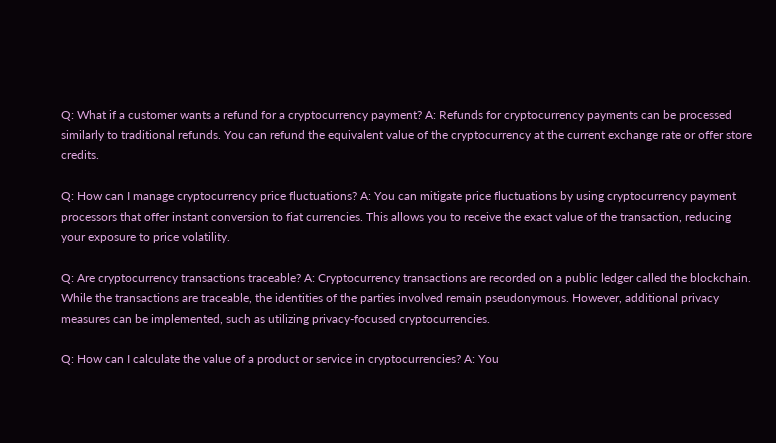Q: What if a customer wants a refund for a cryptocurrency payment? A: Refunds for cryptocurrency payments can be processed similarly to traditional refunds. You can refund the equivalent value of the cryptocurrency at the current exchange rate or offer store credits.

Q: How can I manage cryptocurrency price fluctuations? A: You can mitigate price fluctuations by using cryptocurrency payment processors that offer instant conversion to fiat currencies. This allows you to receive the exact value of the transaction, reducing your exposure to price volatility.

Q: Are cryptocurrency transactions traceable? A: Cryptocurrency transactions are recorded on a public ledger called the blockchain. While the transactions are traceable, the identities of the parties involved remain pseudonymous. However, additional privacy measures can be implemented, such as utilizing privacy-focused cryptocurrencies.

Q: How can I calculate the value of a product or service in cryptocurrencies? A: You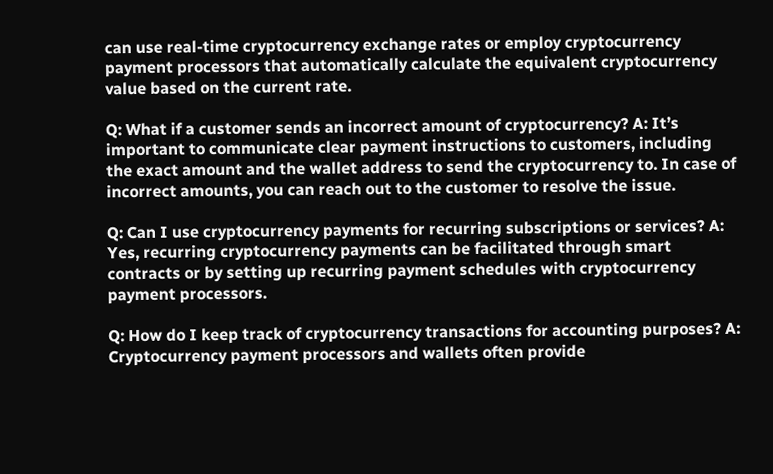can use real-time cryptocurrency exchange rates or employ cryptocurrency payment processors that automatically calculate the equivalent cryptocurrency value based on the current rate.

Q: What if a customer sends an incorrect amount of cryptocurrency? A: It’s important to communicate clear payment instructions to customers, including the exact amount and the wallet address to send the cryptocurrency to. In case of incorrect amounts, you can reach out to the customer to resolve the issue.

Q: Can I use cryptocurrency payments for recurring subscriptions or services? A: Yes, recurring cryptocurrency payments can be facilitated through smart contracts or by setting up recurring payment schedules with cryptocurrency payment processors.

Q: How do I keep track of cryptocurrency transactions for accounting purposes? A: Cryptocurrency payment processors and wallets often provide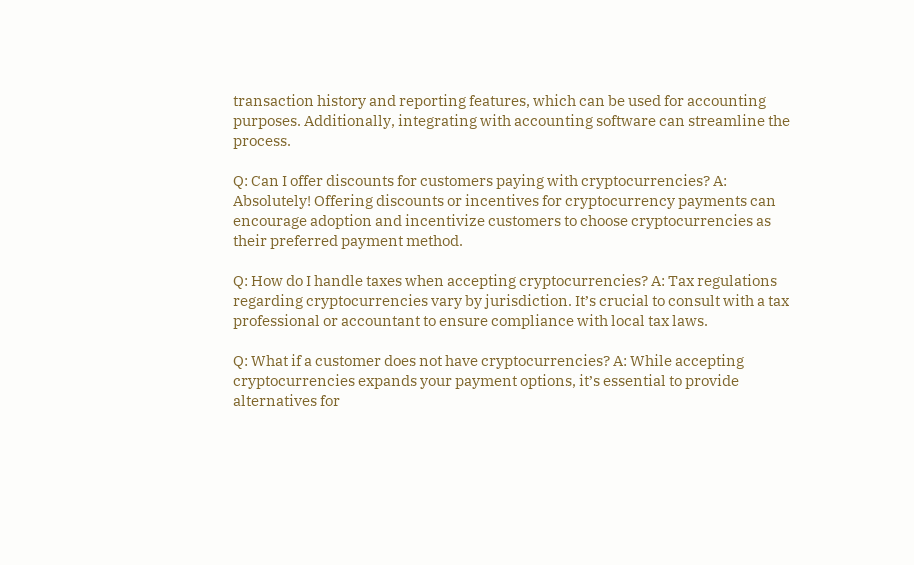transaction history and reporting features, which can be used for accounting purposes. Additionally, integrating with accounting software can streamline the process.

Q: Can I offer discounts for customers paying with cryptocurrencies? A: Absolutely! Offering discounts or incentives for cryptocurrency payments can encourage adoption and incentivize customers to choose cryptocurrencies as their preferred payment method.

Q: How do I handle taxes when accepting cryptocurrencies? A: Tax regulations regarding cryptocurrencies vary by jurisdiction. It’s crucial to consult with a tax professional or accountant to ensure compliance with local tax laws.

Q: What if a customer does not have cryptocurrencies? A: While accepting cryptocurrencies expands your payment options, it’s essential to provide alternatives for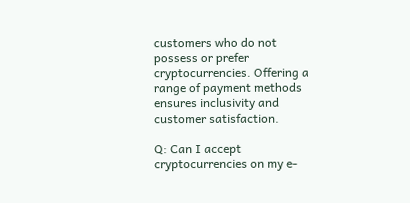customers who do not possess or prefer cryptocurrencies. Offering a range of payment methods ensures inclusivity and customer satisfaction.

Q: Can I accept cryptocurrencies on my e-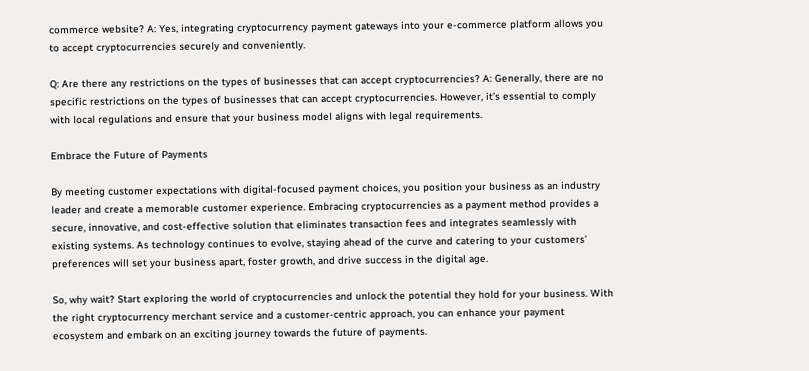commerce website? A: Yes, integrating cryptocurrency payment gateways into your e-commerce platform allows you to accept cryptocurrencies securely and conveniently.

Q: Are there any restrictions on the types of businesses that can accept cryptocurrencies? A: Generally, there are no specific restrictions on the types of businesses that can accept cryptocurrencies. However, it’s essential to comply with local regulations and ensure that your business model aligns with legal requirements.

Embrace the Future of Payments

By meeting customer expectations with digital-focused payment choices, you position your business as an industry leader and create a memorable customer experience. Embracing cryptocurrencies as a payment method provides a secure, innovative, and cost-effective solution that eliminates transaction fees and integrates seamlessly with existing systems. As technology continues to evolve, staying ahead of the curve and catering to your customers’ preferences will set your business apart, foster growth, and drive success in the digital age.

So, why wait? Start exploring the world of cryptocurrencies and unlock the potential they hold for your business. With the right cryptocurrency merchant service and a customer-centric approach, you can enhance your payment ecosystem and embark on an exciting journey towards the future of payments.